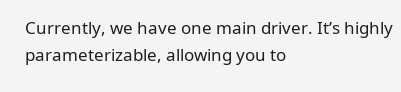Currently, we have one main driver. It’s highly parameterizable, allowing you to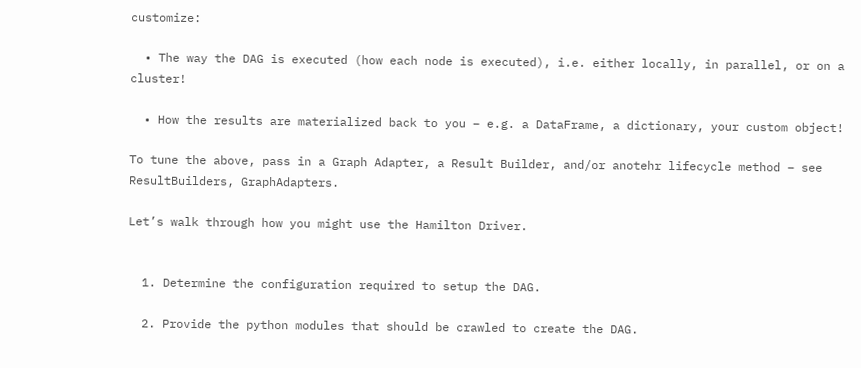customize:

  • The way the DAG is executed (how each node is executed), i.e. either locally, in parallel, or on a cluster!

  • How the results are materialized back to you – e.g. a DataFrame, a dictionary, your custom object!

To tune the above, pass in a Graph Adapter, a Result Builder, and/or anotehr lifecycle method – see ResultBuilders, GraphAdapters.

Let’s walk through how you might use the Hamilton Driver.


  1. Determine the configuration required to setup the DAG.

  2. Provide the python modules that should be crawled to create the DAG.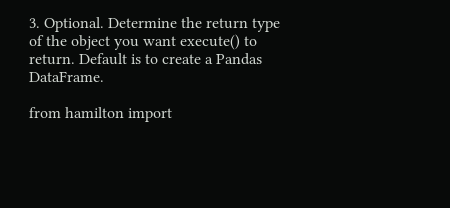3. Optional. Determine the return type of the object you want execute() to return. Default is to create a Pandas DataFrame.

from hamilton import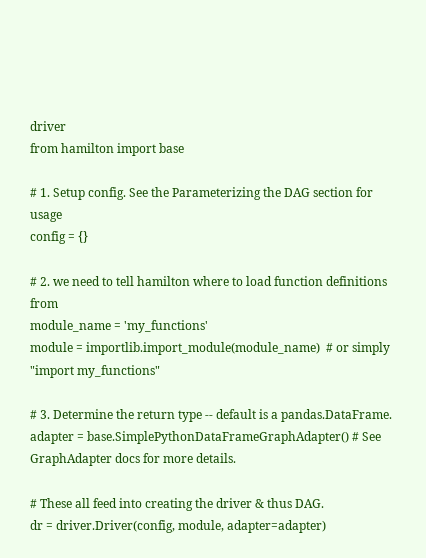driver
from hamilton import base

# 1. Setup config. See the Parameterizing the DAG section for usage
config = {}

# 2. we need to tell hamilton where to load function definitions from
module_name = 'my_functions'
module = importlib.import_module(module_name)  # or simply "import my_functions"

# 3. Determine the return type -- default is a pandas.DataFrame.
adapter = base.SimplePythonDataFrameGraphAdapter() # See GraphAdapter docs for more details.

# These all feed into creating the driver & thus DAG.
dr = driver.Driver(config, module, adapter=adapter)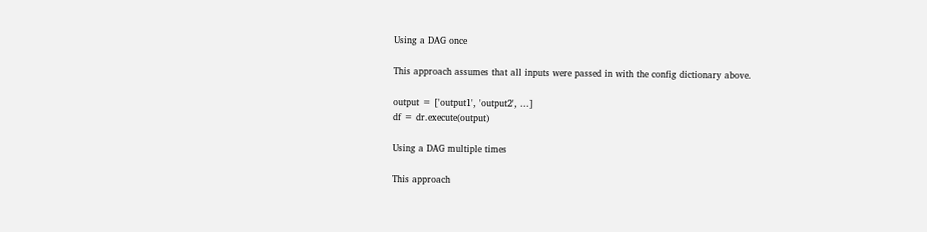Using a DAG once

This approach assumes that all inputs were passed in with the config dictionary above.

output = ['output1', 'output2', ...]
df = dr.execute(output)

Using a DAG multiple times

This approach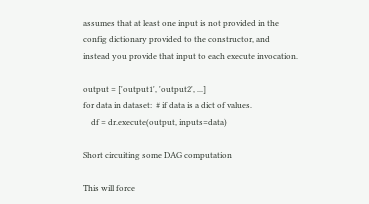assumes that at least one input is not provided in the config dictionary provided to the constructor, and instead you provide that input to each execute invocation.

output = ['output1', 'output2', ...]
for data in dataset:  # if data is a dict of values.
    df = dr.execute(output, inputs=data)

Short circuiting some DAG computation

This will force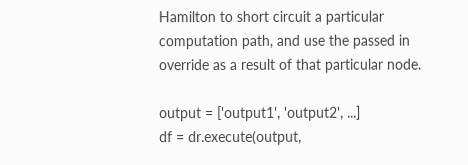Hamilton to short circuit a particular computation path, and use the passed in override as a result of that particular node.

output = ['output1', 'output2', ...]
df = dr.execute(output,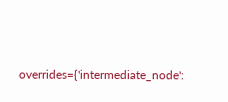overrides={'intermediate_node':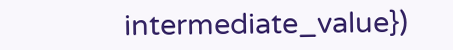intermediate_value})